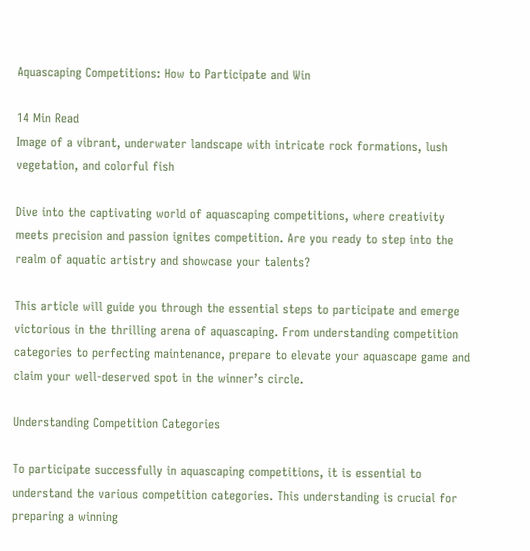Aquascaping Competitions: How to Participate and Win

14 Min Read
Image of a vibrant, underwater landscape with intricate rock formations, lush vegetation, and colorful fish

Dive into the captivating world of aquascaping competitions, where creativity meets precision and passion ignites competition. Are you ready to step into the realm of aquatic artistry and showcase your talents?

This article will guide you through the essential steps to participate and emerge victorious in the thrilling arena of aquascaping. From understanding competition categories to perfecting maintenance, prepare to elevate your aquascape game and claim your well-deserved spot in the winner’s circle.

Understanding Competition Categories

To participate successfully in aquascaping competitions, it is essential to understand the various competition categories. This understanding is crucial for preparing a winning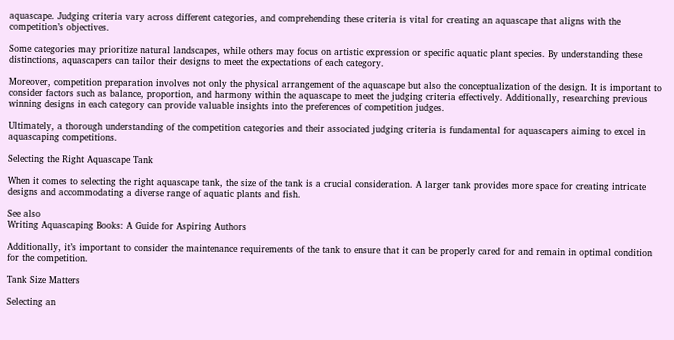aquascape. Judging criteria vary across different categories, and comprehending these criteria is vital for creating an aquascape that aligns with the competition’s objectives.

Some categories may prioritize natural landscapes, while others may focus on artistic expression or specific aquatic plant species. By understanding these distinctions, aquascapers can tailor their designs to meet the expectations of each category.

Moreover, competition preparation involves not only the physical arrangement of the aquascape but also the conceptualization of the design. It is important to consider factors such as balance, proportion, and harmony within the aquascape to meet the judging criteria effectively. Additionally, researching previous winning designs in each category can provide valuable insights into the preferences of competition judges.

Ultimately, a thorough understanding of the competition categories and their associated judging criteria is fundamental for aquascapers aiming to excel in aquascaping competitions.

Selecting the Right Aquascape Tank

When it comes to selecting the right aquascape tank, the size of the tank is a crucial consideration. A larger tank provides more space for creating intricate designs and accommodating a diverse range of aquatic plants and fish.

See also
Writing Aquascaping Books: A Guide for Aspiring Authors

Additionally, it’s important to consider the maintenance requirements of the tank to ensure that it can be properly cared for and remain in optimal condition for the competition.

Tank Size Matters

Selecting an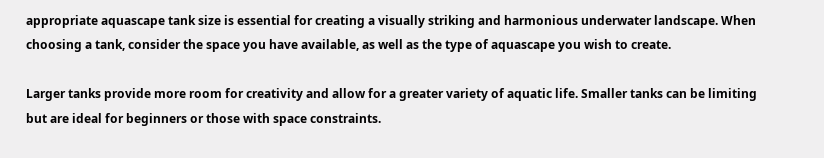appropriate aquascape tank size is essential for creating a visually striking and harmonious underwater landscape. When choosing a tank, consider the space you have available, as well as the type of aquascape you wish to create.

Larger tanks provide more room for creativity and allow for a greater variety of aquatic life. Smaller tanks can be limiting but are ideal for beginners or those with space constraints.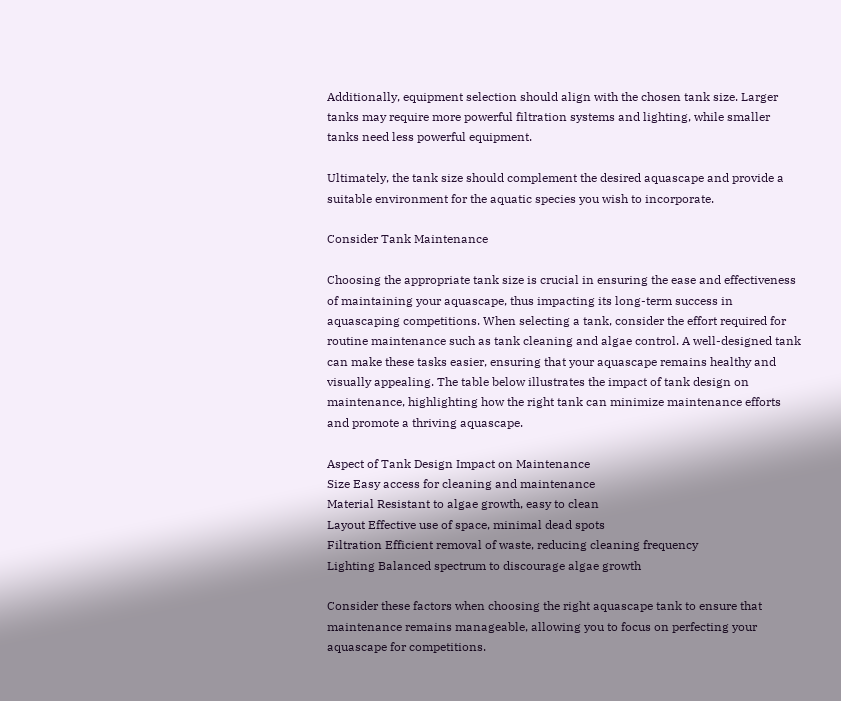Additionally, equipment selection should align with the chosen tank size. Larger tanks may require more powerful filtration systems and lighting, while smaller tanks need less powerful equipment.

Ultimately, the tank size should complement the desired aquascape and provide a suitable environment for the aquatic species you wish to incorporate.

Consider Tank Maintenance

Choosing the appropriate tank size is crucial in ensuring the ease and effectiveness of maintaining your aquascape, thus impacting its long-term success in aquascaping competitions. When selecting a tank, consider the effort required for routine maintenance such as tank cleaning and algae control. A well-designed tank can make these tasks easier, ensuring that your aquascape remains healthy and visually appealing. The table below illustrates the impact of tank design on maintenance, highlighting how the right tank can minimize maintenance efforts and promote a thriving aquascape.

Aspect of Tank Design Impact on Maintenance
Size Easy access for cleaning and maintenance
Material Resistant to algae growth, easy to clean
Layout Effective use of space, minimal dead spots
Filtration Efficient removal of waste, reducing cleaning frequency
Lighting Balanced spectrum to discourage algae growth

Consider these factors when choosing the right aquascape tank to ensure that maintenance remains manageable, allowing you to focus on perfecting your aquascape for competitions.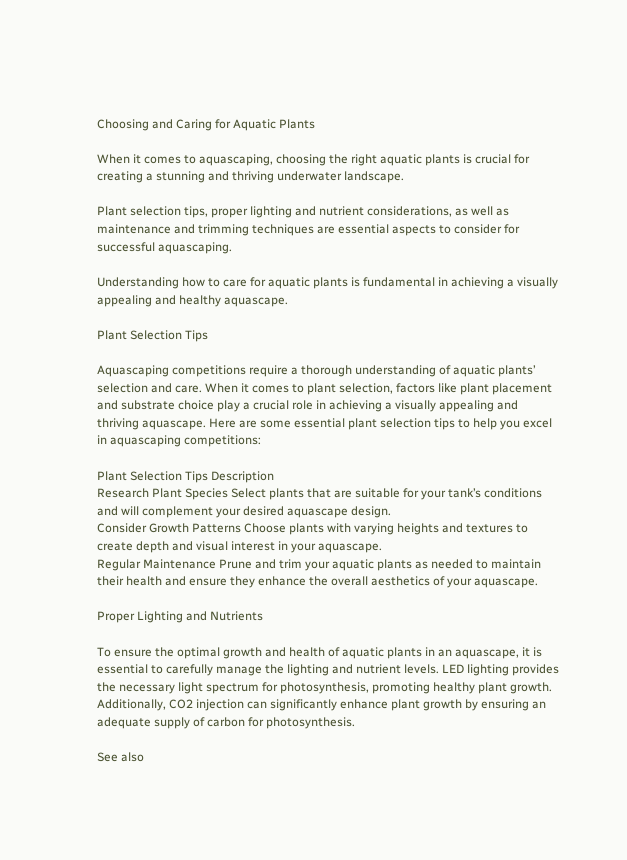Choosing and Caring for Aquatic Plants

When it comes to aquascaping, choosing the right aquatic plants is crucial for creating a stunning and thriving underwater landscape.

Plant selection tips, proper lighting and nutrient considerations, as well as maintenance and trimming techniques are essential aspects to consider for successful aquascaping.

Understanding how to care for aquatic plants is fundamental in achieving a visually appealing and healthy aquascape.

Plant Selection Tips

Aquascaping competitions require a thorough understanding of aquatic plants’ selection and care. When it comes to plant selection, factors like plant placement and substrate choice play a crucial role in achieving a visually appealing and thriving aquascape. Here are some essential plant selection tips to help you excel in aquascaping competitions:

Plant Selection Tips Description
Research Plant Species Select plants that are suitable for your tank’s conditions and will complement your desired aquascape design.
Consider Growth Patterns Choose plants with varying heights and textures to create depth and visual interest in your aquascape.
Regular Maintenance Prune and trim your aquatic plants as needed to maintain their health and ensure they enhance the overall aesthetics of your aquascape.

Proper Lighting and Nutrients

To ensure the optimal growth and health of aquatic plants in an aquascape, it is essential to carefully manage the lighting and nutrient levels. LED lighting provides the necessary light spectrum for photosynthesis, promoting healthy plant growth. Additionally, CO2 injection can significantly enhance plant growth by ensuring an adequate supply of carbon for photosynthesis.

See also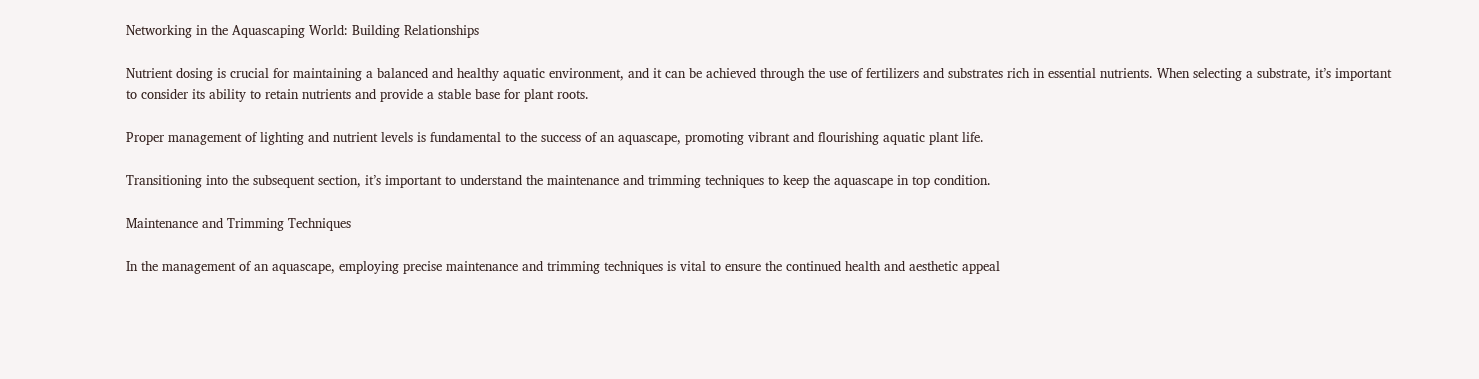Networking in the Aquascaping World: Building Relationships

Nutrient dosing is crucial for maintaining a balanced and healthy aquatic environment, and it can be achieved through the use of fertilizers and substrates rich in essential nutrients. When selecting a substrate, it’s important to consider its ability to retain nutrients and provide a stable base for plant roots.

Proper management of lighting and nutrient levels is fundamental to the success of an aquascape, promoting vibrant and flourishing aquatic plant life.

Transitioning into the subsequent section, it’s important to understand the maintenance and trimming techniques to keep the aquascape in top condition.

Maintenance and Trimming Techniques

In the management of an aquascape, employing precise maintenance and trimming techniques is vital to ensure the continued health and aesthetic appeal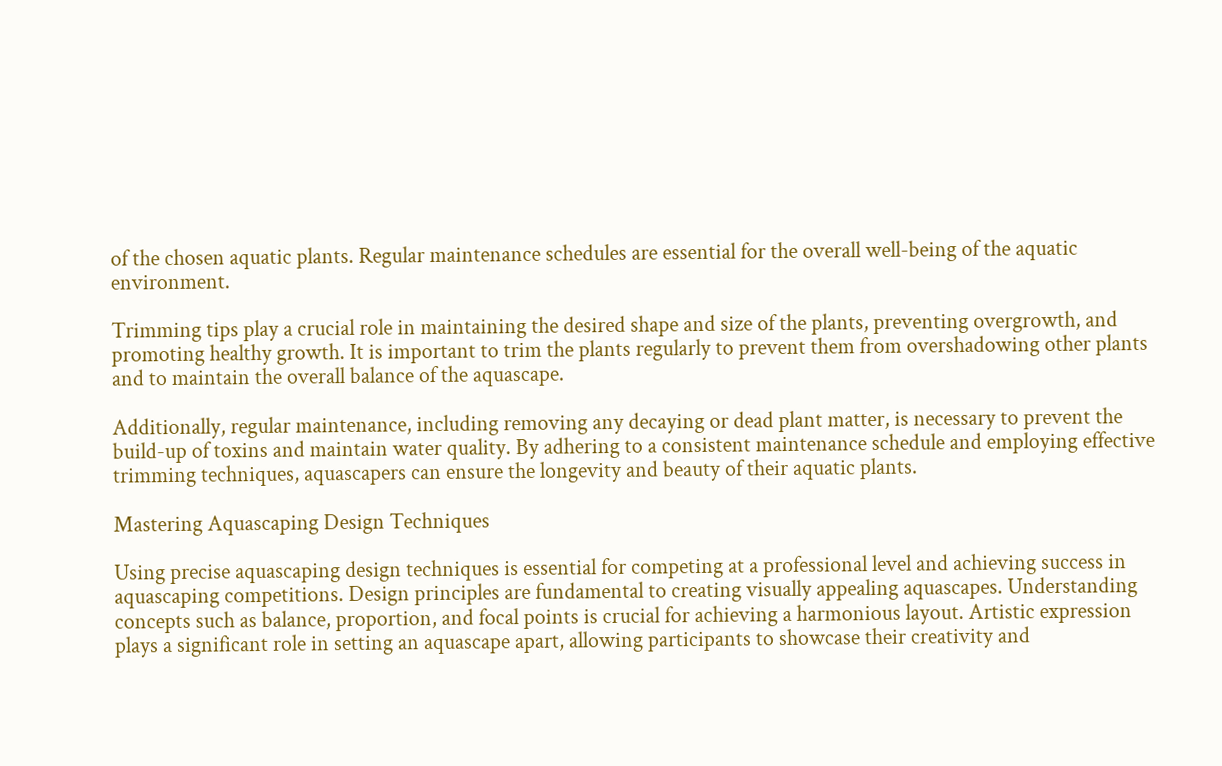of the chosen aquatic plants. Regular maintenance schedules are essential for the overall well-being of the aquatic environment.

Trimming tips play a crucial role in maintaining the desired shape and size of the plants, preventing overgrowth, and promoting healthy growth. It is important to trim the plants regularly to prevent them from overshadowing other plants and to maintain the overall balance of the aquascape.

Additionally, regular maintenance, including removing any decaying or dead plant matter, is necessary to prevent the build-up of toxins and maintain water quality. By adhering to a consistent maintenance schedule and employing effective trimming techniques, aquascapers can ensure the longevity and beauty of their aquatic plants.

Mastering Aquascaping Design Techniques

Using precise aquascaping design techniques is essential for competing at a professional level and achieving success in aquascaping competitions. Design principles are fundamental to creating visually appealing aquascapes. Understanding concepts such as balance, proportion, and focal points is crucial for achieving a harmonious layout. Artistic expression plays a significant role in setting an aquascape apart, allowing participants to showcase their creativity and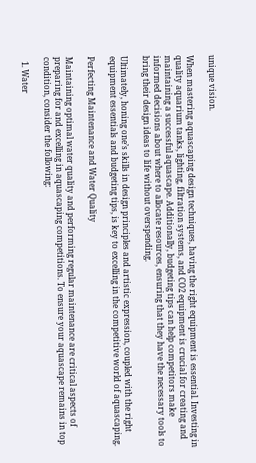unique vision.

When mastering aquascaping design techniques, having the right equipment is essential. Investing in quality aquarium tanks, lighting, filtration systems, and CO2 equipment is crucial for creating and maintaining a successful aquascape. Additionally, budgeting tips can help competitors make informed decisions about where to allocate resources, ensuring that they have the necessary tools to bring their design ideas to life without overspending.

Ultimately, honing one’s skills in design principles and artistic expression, coupled with the right equipment essentials and budgeting tips, is key to excelling in the competitive world of aquascaping.

Perfecting Maintenance and Water Quality

Maintaining optimal water quality and performing regular maintenance are critical aspects of preparing for and excelling in aquascaping competitions. To ensure your aquascape remains in top condition, consider the following:

  1. Water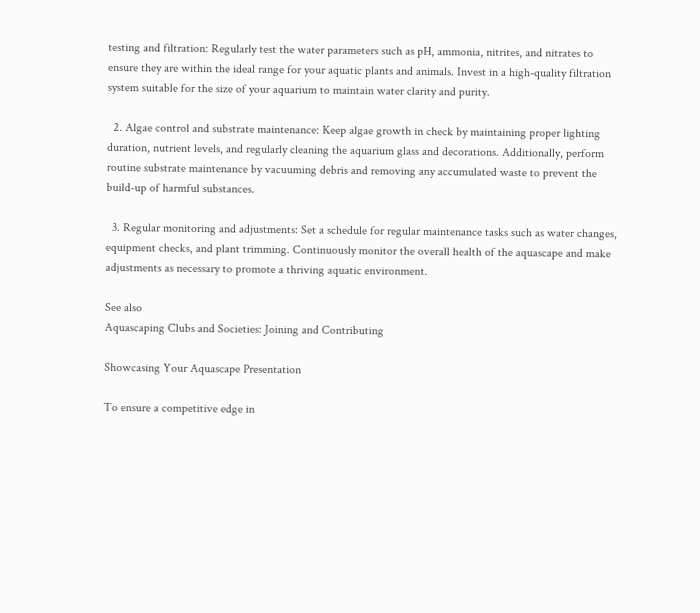testing and filtration: Regularly test the water parameters such as pH, ammonia, nitrites, and nitrates to ensure they are within the ideal range for your aquatic plants and animals. Invest in a high-quality filtration system suitable for the size of your aquarium to maintain water clarity and purity.

  2. Algae control and substrate maintenance: Keep algae growth in check by maintaining proper lighting duration, nutrient levels, and regularly cleaning the aquarium glass and decorations. Additionally, perform routine substrate maintenance by vacuuming debris and removing any accumulated waste to prevent the build-up of harmful substances.

  3. Regular monitoring and adjustments: Set a schedule for regular maintenance tasks such as water changes, equipment checks, and plant trimming. Continuously monitor the overall health of the aquascape and make adjustments as necessary to promote a thriving aquatic environment.

See also
Aquascaping Clubs and Societies: Joining and Contributing

Showcasing Your Aquascape Presentation

To ensure a competitive edge in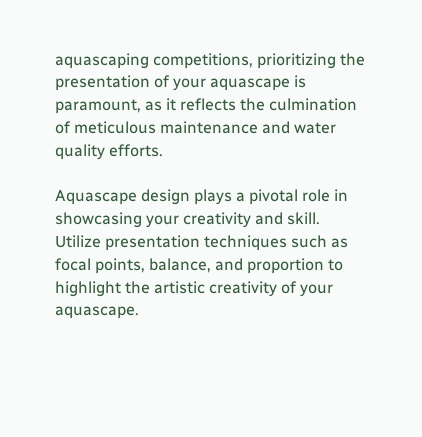aquascaping competitions, prioritizing the presentation of your aquascape is paramount, as it reflects the culmination of meticulous maintenance and water quality efforts.

Aquascape design plays a pivotal role in showcasing your creativity and skill. Utilize presentation techniques such as focal points, balance, and proportion to highlight the artistic creativity of your aquascape.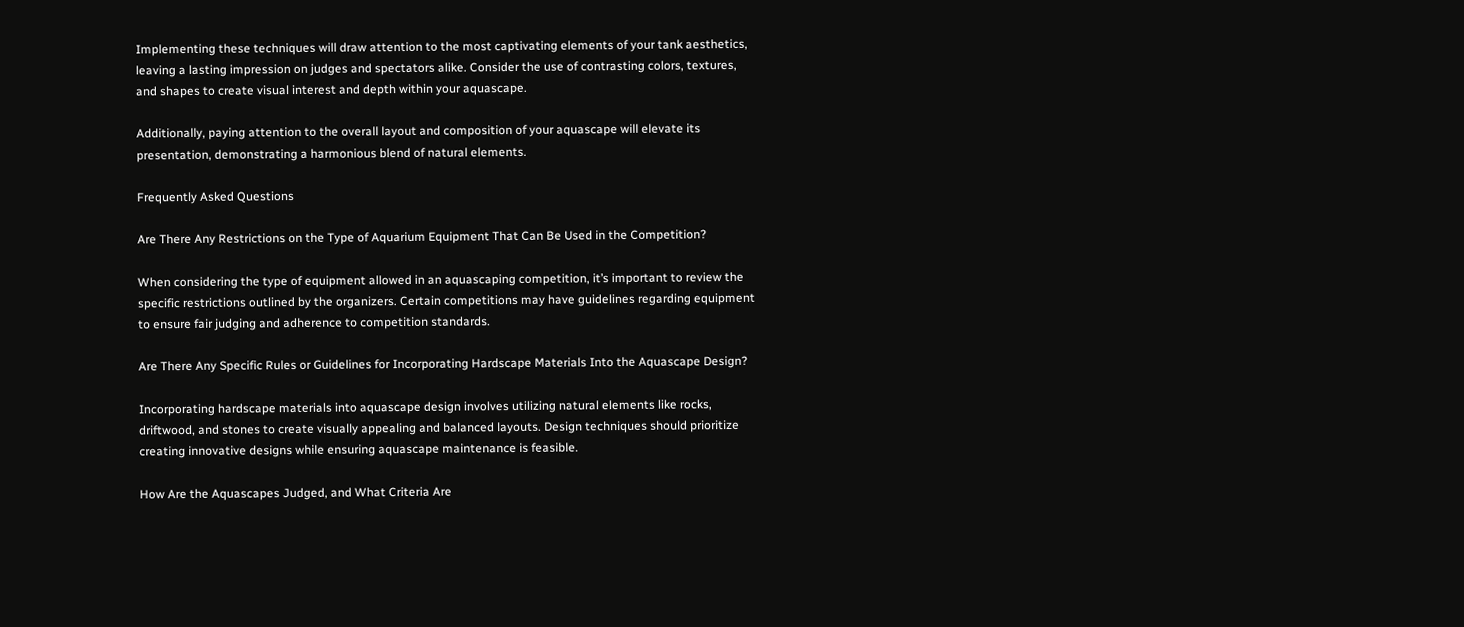Implementing these techniques will draw attention to the most captivating elements of your tank aesthetics, leaving a lasting impression on judges and spectators alike. Consider the use of contrasting colors, textures, and shapes to create visual interest and depth within your aquascape.

Additionally, paying attention to the overall layout and composition of your aquascape will elevate its presentation, demonstrating a harmonious blend of natural elements.

Frequently Asked Questions

Are There Any Restrictions on the Type of Aquarium Equipment That Can Be Used in the Competition?

When considering the type of equipment allowed in an aquascaping competition, it’s important to review the specific restrictions outlined by the organizers. Certain competitions may have guidelines regarding equipment to ensure fair judging and adherence to competition standards.

Are There Any Specific Rules or Guidelines for Incorporating Hardscape Materials Into the Aquascape Design?

Incorporating hardscape materials into aquascape design involves utilizing natural elements like rocks, driftwood, and stones to create visually appealing and balanced layouts. Design techniques should prioritize creating innovative designs while ensuring aquascape maintenance is feasible.

How Are the Aquascapes Judged, and What Criteria Are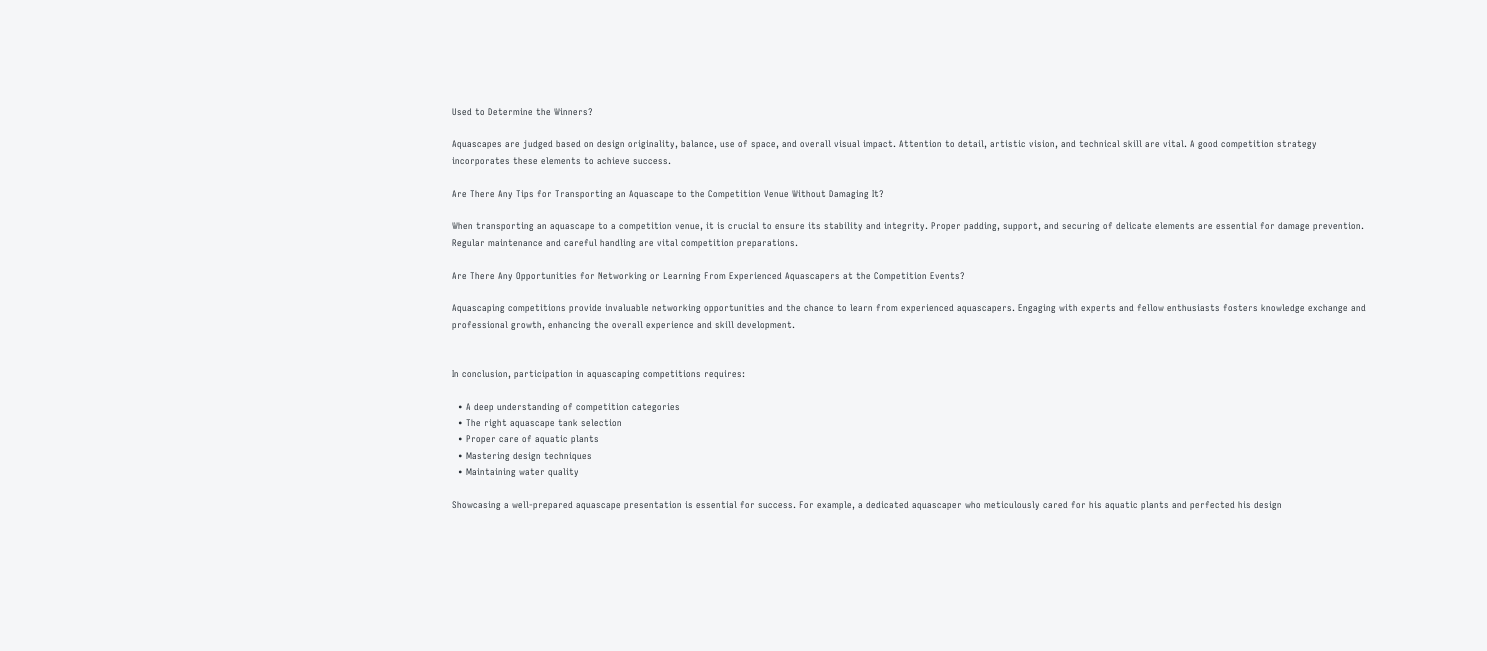Used to Determine the Winners?

Aquascapes are judged based on design originality, balance, use of space, and overall visual impact. Attention to detail, artistic vision, and technical skill are vital. A good competition strategy incorporates these elements to achieve success.

Are There Any Tips for Transporting an Aquascape to the Competition Venue Without Damaging It?

When transporting an aquascape to a competition venue, it is crucial to ensure its stability and integrity. Proper padding, support, and securing of delicate elements are essential for damage prevention. Regular maintenance and careful handling are vital competition preparations.

Are There Any Opportunities for Networking or Learning From Experienced Aquascapers at the Competition Events?

Aquascaping competitions provide invaluable networking opportunities and the chance to learn from experienced aquascapers. Engaging with experts and fellow enthusiasts fosters knowledge exchange and professional growth, enhancing the overall experience and skill development.


In conclusion, participation in aquascaping competitions requires:

  • A deep understanding of competition categories
  • The right aquascape tank selection
  • Proper care of aquatic plants
  • Mastering design techniques
  • Maintaining water quality

Showcasing a well-prepared aquascape presentation is essential for success. For example, a dedicated aquascaper who meticulously cared for his aquatic plants and perfected his design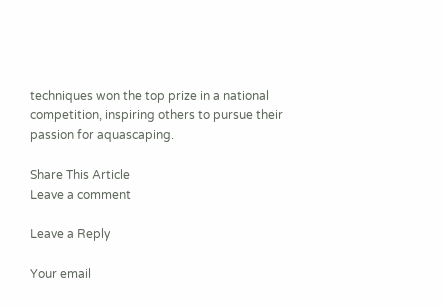techniques won the top prize in a national competition, inspiring others to pursue their passion for aquascaping.

Share This Article
Leave a comment

Leave a Reply

Your email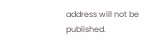address will not be published.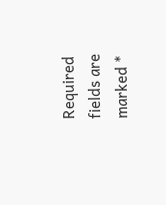Required fields are marked *